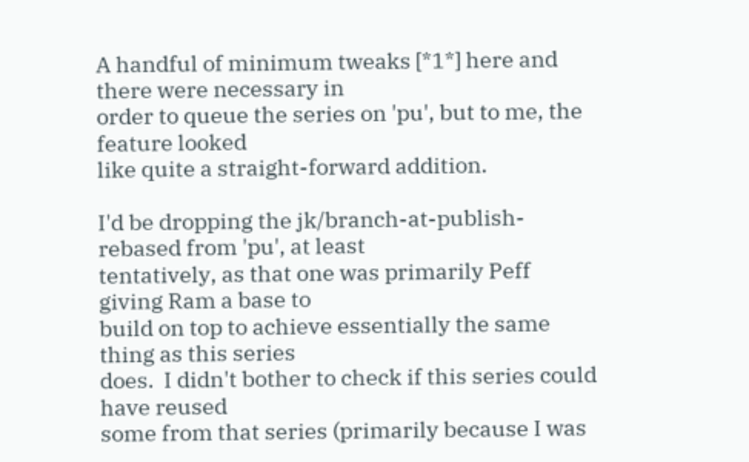A handful of minimum tweaks [*1*] here and there were necessary in
order to queue the series on 'pu', but to me, the feature looked
like quite a straight-forward addition.

I'd be dropping the jk/branch-at-publish-rebased from 'pu', at least
tentatively, as that one was primarily Peff giving Ram a base to
build on top to achieve essentially the same thing as this series
does.  I didn't bother to check if this series could have reused
some from that series (primarily because I was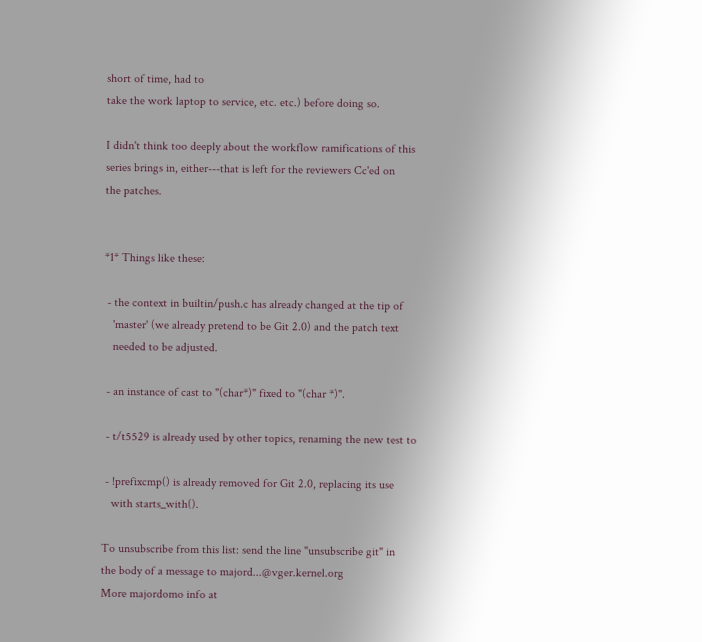short of time, had to
take the work laptop to service, etc. etc.) before doing so.

I didn't think too deeply about the workflow ramifications of this
series brings in, either---that is left for the reviewers Cc'ed on
the patches.


*1* Things like these:

 - the context in builtin/push.c has already changed at the tip of
   'master' (we already pretend to be Git 2.0) and the patch text
   needed to be adjusted.

 - an instance of cast to "(char*)" fixed to "(char *)".

 - t/t5529 is already used by other topics, renaming the new test to

 - !prefixcmp() is already removed for Git 2.0, replacing its use
   with starts_with().

To unsubscribe from this list: send the line "unsubscribe git" in
the body of a message to majord...@vger.kernel.org
More majordomo info at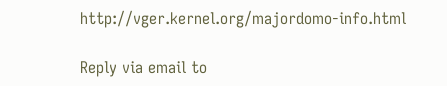http://vger.kernel.org/majordomo-info.html

Reply via email to